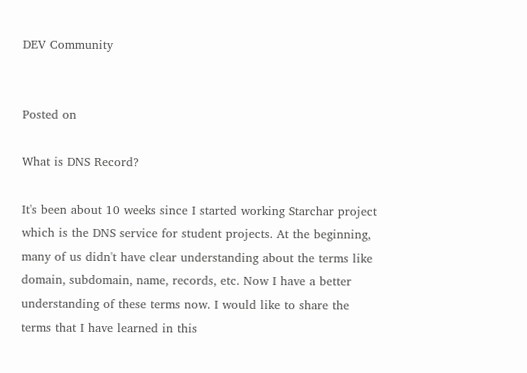DEV Community


Posted on

What is DNS Record?

It's been about 10 weeks since I started working Starchar project which is the DNS service for student projects. At the beginning, many of us didn't have clear understanding about the terms like domain, subdomain, name, records, etc. Now I have a better understanding of these terms now. I would like to share the terms that I have learned in this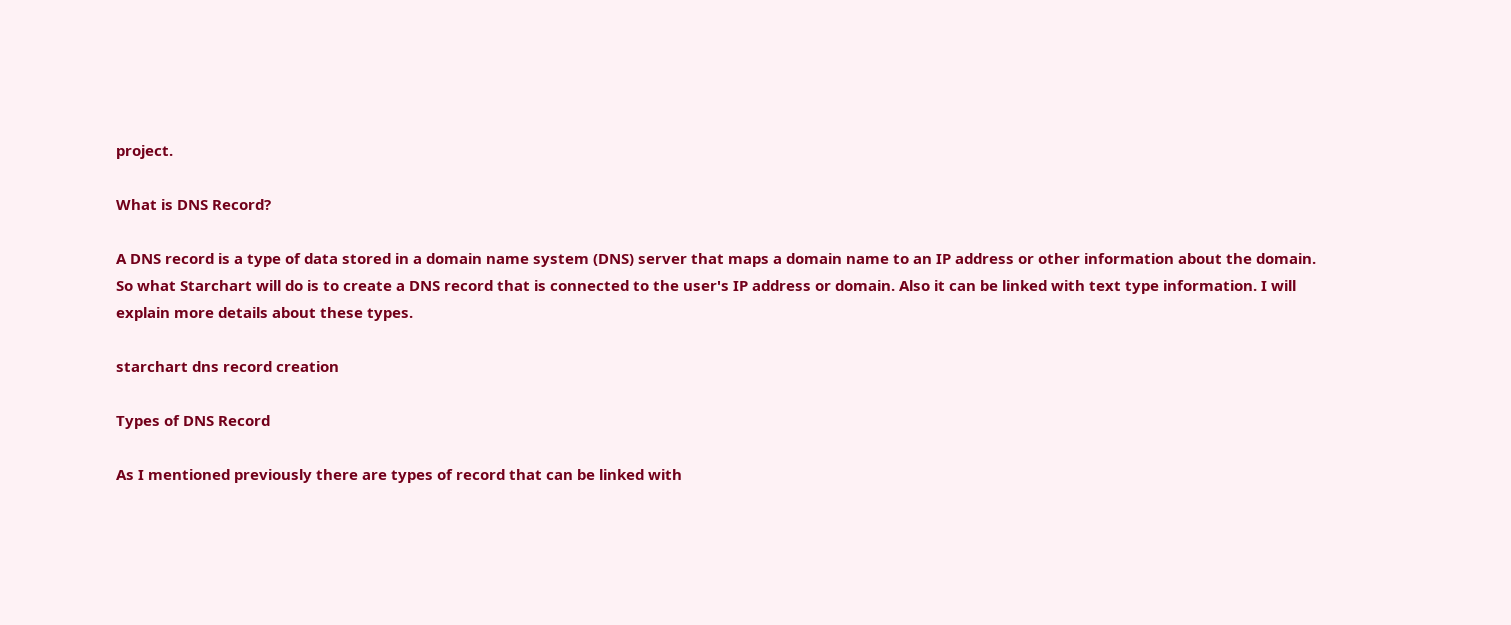project.

What is DNS Record?

A DNS record is a type of data stored in a domain name system (DNS) server that maps a domain name to an IP address or other information about the domain. So what Starchart will do is to create a DNS record that is connected to the user's IP address or domain. Also it can be linked with text type information. I will explain more details about these types.

starchart dns record creation

Types of DNS Record

As I mentioned previously there are types of record that can be linked with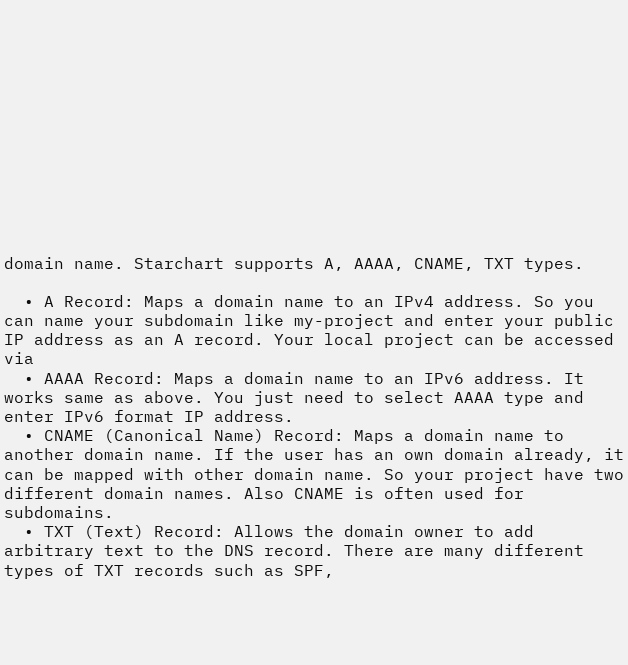domain name. Starchart supports A, AAAA, CNAME, TXT types.

  • A Record: Maps a domain name to an IPv4 address. So you can name your subdomain like my-project and enter your public IP address as an A record. Your local project can be accessed via
  • AAAA Record: Maps a domain name to an IPv6 address. It works same as above. You just need to select AAAA type and enter IPv6 format IP address.
  • CNAME (Canonical Name) Record: Maps a domain name to another domain name. If the user has an own domain already, it can be mapped with other domain name. So your project have two different domain names. Also CNAME is often used for subdomains.
  • TXT (Text) Record: Allows the domain owner to add arbitrary text to the DNS record. There are many different types of TXT records such as SPF,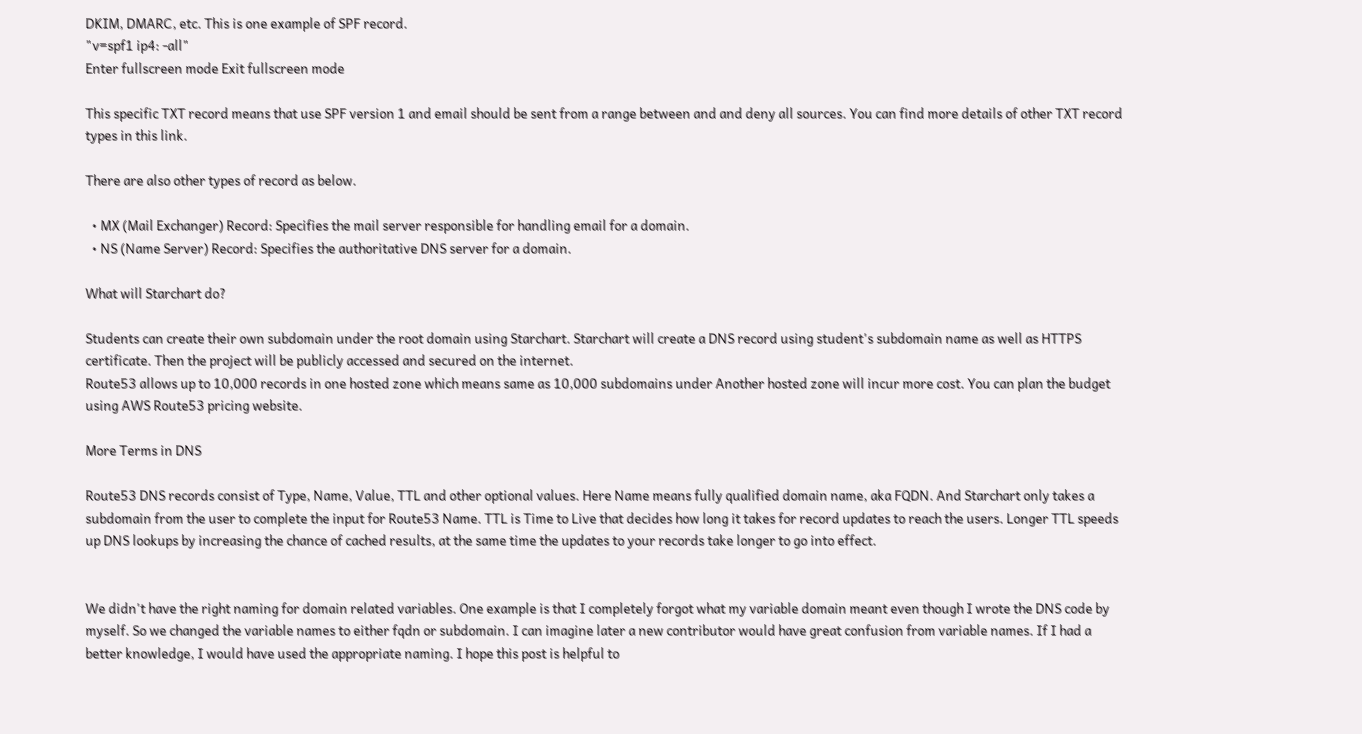DKIM, DMARC, etc. This is one example of SPF record.
"v=spf1 ip4: -all"
Enter fullscreen mode Exit fullscreen mode

This specific TXT record means that use SPF version 1 and email should be sent from a range between and and deny all sources. You can find more details of other TXT record types in this link.

There are also other types of record as below.

  • MX (Mail Exchanger) Record: Specifies the mail server responsible for handling email for a domain.
  • NS (Name Server) Record: Specifies the authoritative DNS server for a domain.

What will Starchart do?

Students can create their own subdomain under the root domain using Starchart. Starchart will create a DNS record using student's subdomain name as well as HTTPS certificate. Then the project will be publicly accessed and secured on the internet.
Route53 allows up to 10,000 records in one hosted zone which means same as 10,000 subdomains under Another hosted zone will incur more cost. You can plan the budget using AWS Route53 pricing website.

More Terms in DNS

Route53 DNS records consist of Type, Name, Value, TTL and other optional values. Here Name means fully qualified domain name, aka FQDN. And Starchart only takes a subdomain from the user to complete the input for Route53 Name. TTL is Time to Live that decides how long it takes for record updates to reach the users. Longer TTL speeds up DNS lookups by increasing the chance of cached results, at the same time the updates to your records take longer to go into effect.


We didn't have the right naming for domain related variables. One example is that I completely forgot what my variable domain meant even though I wrote the DNS code by myself. So we changed the variable names to either fqdn or subdomain. I can imagine later a new contributor would have great confusion from variable names. If I had a better knowledge, I would have used the appropriate naming. I hope this post is helpful to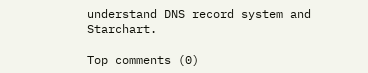understand DNS record system and Starchart.

Top comments (0)